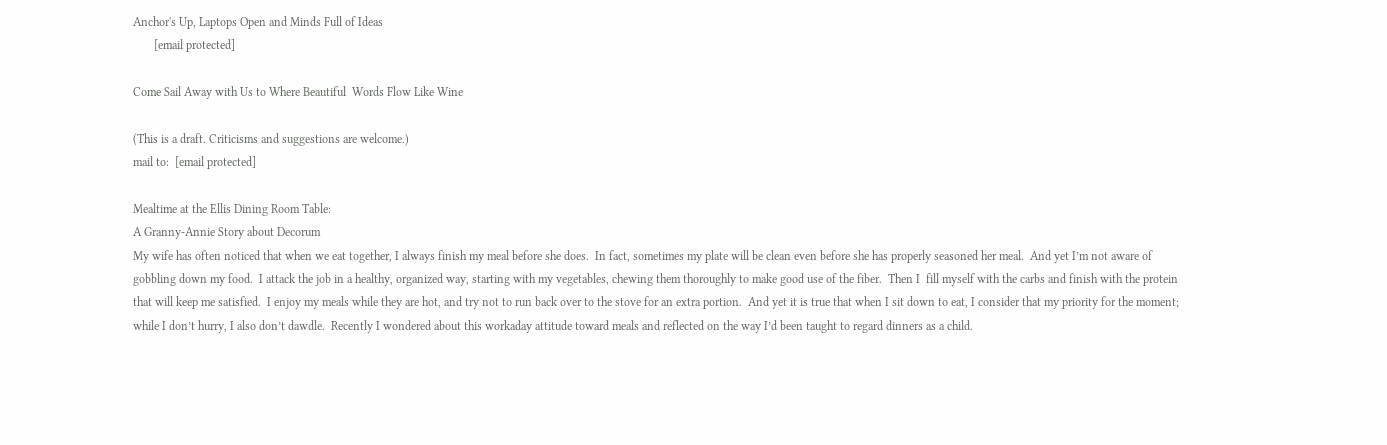Anchor's Up, Laptops Open and Minds Full of Ideas
       [email protected]

Come Sail Away with Us to Where Beautiful  Words Flow Like Wine

(This is a draft. Criticisms and suggestions are welcome.)
mail to:  [email protected]

Mealtime at the Ellis Dining Room Table:
A Granny-Annie Story about Decorum
My wife has often noticed that when we eat together, I always finish my meal before she does.  In fact, sometimes my plate will be clean even before she has properly seasoned her meal.  And yet I’m not aware of gobbling down my food.  I attack the job in a healthy, organized way, starting with my vegetables, chewing them thoroughly to make good use of the fiber.  Then I  fill myself with the carbs and finish with the protein that will keep me satisfied.  I enjoy my meals while they are hot, and try not to run back over to the stove for an extra portion.  And yet it is true that when I sit down to eat, I consider that my priority for the moment; while I don’t hurry, I also don’t dawdle.  Recently I wondered about this workaday attitude toward meals and reflected on the way I’d been taught to regard dinners as a child.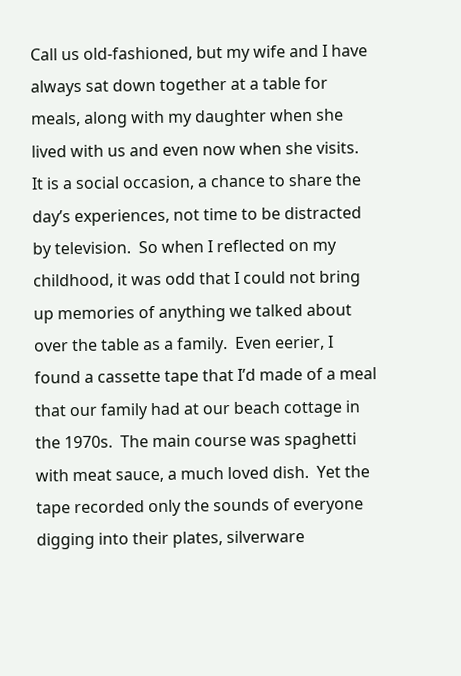Call us old-fashioned, but my wife and I have always sat down together at a table for meals, along with my daughter when she lived with us and even now when she visits.  It is a social occasion, a chance to share the day’s experiences, not time to be distracted by television.  So when I reflected on my childhood, it was odd that I could not bring up memories of anything we talked about over the table as a family.  Even eerier, I found a cassette tape that I’d made of a meal that our family had at our beach cottage in the 1970s.  The main course was spaghetti with meat sauce, a much loved dish.  Yet the tape recorded only the sounds of everyone digging into their plates, silverware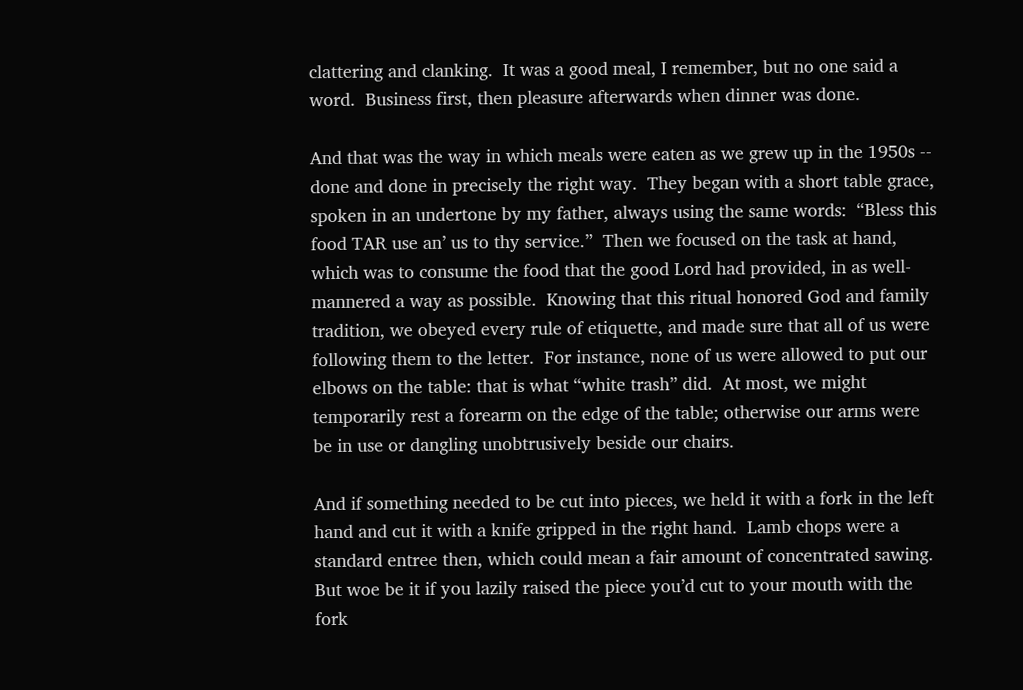clattering and clanking.  It was a good meal, I remember, but no one said a word.  Business first, then pleasure afterwards when dinner was done.

And that was the way in which meals were eaten as we grew up in the 1950s -- done and done in precisely the right way.  They began with a short table grace, spoken in an undertone by my father, always using the same words:  “Bless this food TAR use an’ us to thy service.”  Then we focused on the task at hand, which was to consume the food that the good Lord had provided, in as well-mannered a way as possible.  Knowing that this ritual honored God and family tradition, we obeyed every rule of etiquette, and made sure that all of us were following them to the letter.  For instance, none of us were allowed to put our elbows on the table: that is what “white trash” did.  At most, we might temporarily rest a forearm on the edge of the table; otherwise our arms were be in use or dangling unobtrusively beside our chairs.

And if something needed to be cut into pieces, we held it with a fork in the left hand and cut it with a knife gripped in the right hand.  Lamb chops were a standard entree then, which could mean a fair amount of concentrated sawing.  But woe be it if you lazily raised the piece you’d cut to your mouth with the fork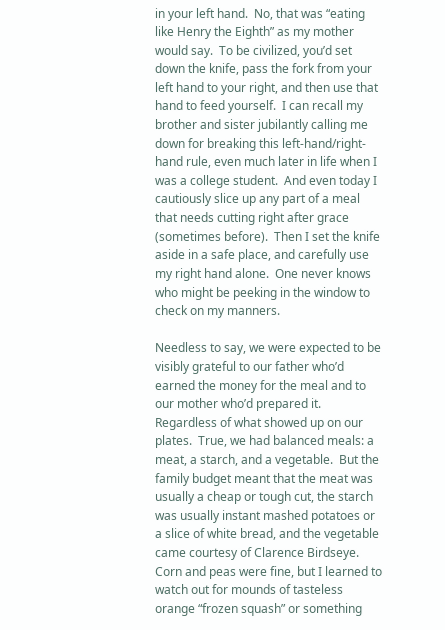in your left hand.  No, that was “eating like Henry the Eighth” as my mother would say.  To be civilized, you’d set down the knife, pass the fork from your left hand to your right, and then use that hand to feed yourself.  I can recall my brother and sister jubilantly calling me down for breaking this left-hand/right-hand rule, even much later in life when I was a college student.  And even today I cautiously slice up any part of a meal that needs cutting right after grace (sometimes before).  Then I set the knife aside in a safe place, and carefully use my right hand alone.  One never knows who might be peeking in the window to check on my manners.

Needless to say, we were expected to be visibly grateful to our father who’d earned the money for the meal and to our mother who’d prepared it.  Regardless of what showed up on our plates.  True, we had balanced meals: a meat, a starch, and a vegetable.  But the family budget meant that the meat was usually a cheap or tough cut, the starch was usually instant mashed potatoes or a slice of white bread, and the vegetable came courtesy of Clarence Birdseye.  Corn and peas were fine, but I learned to watch out for mounds of tasteless orange “frozen squash” or something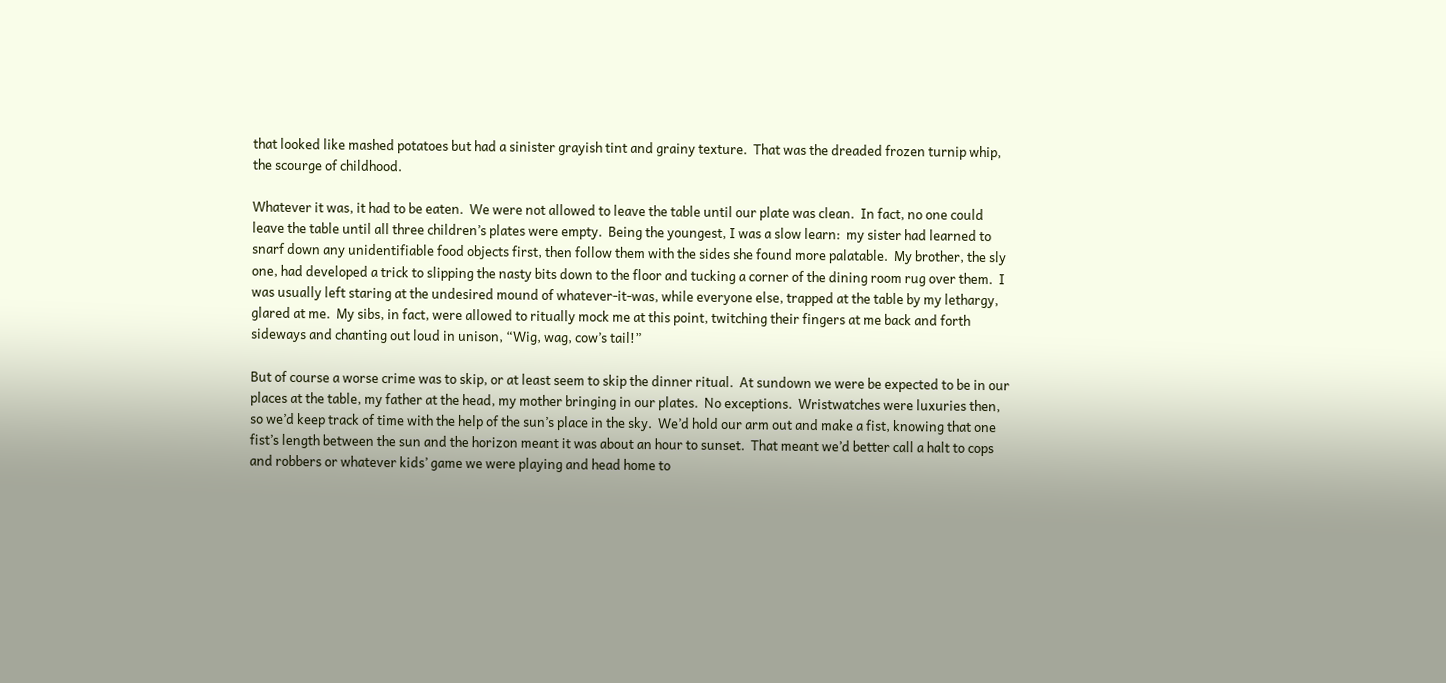that looked like mashed potatoes but had a sinister grayish tint and grainy texture.  That was the dreaded frozen turnip whip, the scourge of childhood.

Whatever it was, it had to be eaten.  We were not allowed to leave the table until our plate was clean.  In fact, no one could leave the table until all three children’s plates were empty.  Being the youngest, I was a slow learn:  my sister had learned to snarf down any unidentifiable food objects first, then follow them with the sides she found more palatable.  My brother, the sly one, had developed a trick to slipping the nasty bits down to the floor and tucking a corner of the dining room rug over them.  I was usually left staring at the undesired mound of whatever-it-was, while everyone else, trapped at the table by my lethargy, glared at me.  My sibs, in fact, were allowed to ritually mock me at this point, twitching their fingers at me back and forth sideways and chanting out loud in unison, “Wig, wag, cow’s tail!”

But of course a worse crime was to skip, or at least seem to skip the dinner ritual.  At sundown we were be expected to be in our places at the table, my father at the head, my mother bringing in our plates.  No exceptions.  Wristwatches were luxuries then, so we’d keep track of time with the help of the sun’s place in the sky.  We’d hold our arm out and make a fist, knowing that one fist’s length between the sun and the horizon meant it was about an hour to sunset.  That meant we’d better call a halt to cops and robbers or whatever kids’ game we were playing and head home to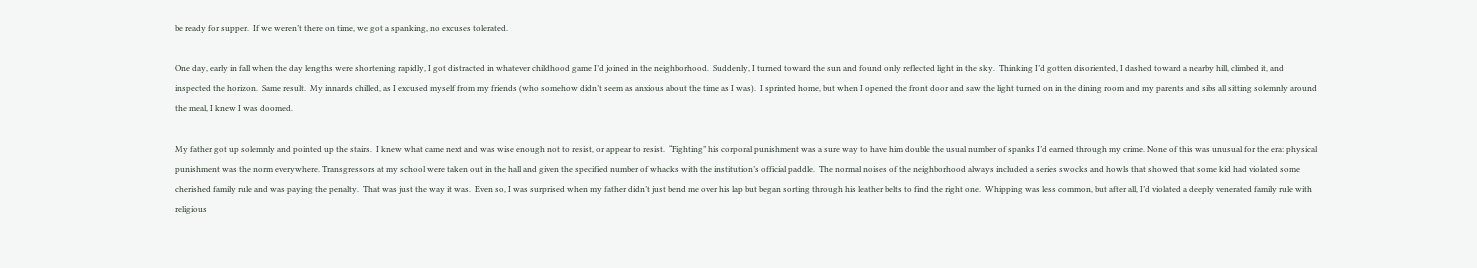be ready for supper.  If we weren’t there on time, we got a spanking, no excuses tolerated.

One day, early in fall when the day lengths were shortening rapidly, I got distracted in whatever childhood game I’d joined in the neighborhood.  Suddenly, I turned toward the sun and found only reflected light in the sky.  Thinking I’d gotten disoriented, I dashed toward a nearby hill, climbed it, and inspected the horizon.  Same result.  My innards chilled, as I excused myself from my friends (who somehow didn’t seem as anxious about the time as I was).  I sprinted home, but when I opened the front door and saw the light turned on in the dining room and my parents and sibs all sitting solemnly around the meal, I knew I was doomed.

My father got up solemnly and pointed up the stairs.  I knew what came next and was wise enough not to resist, or appear to resist.  “Fighting” his corporal punishment was a sure way to have him double the usual number of spanks I’d earned through my crime. None of this was unusual for the era: physical punishment was the norm everywhere. Transgressors at my school were taken out in the hall and given the specified number of whacks with the institution’s official paddle.  The normal noises of the neighborhood always included a series swocks and howls that showed that some kid had violated some cherished family rule and was paying the penalty.  That was just the way it was.  Even so, I was surprised when my father didn’t just bend me over his lap but began sorting through his leather belts to find the right one.  Whipping was less common, but after all, I’d violated a deeply venerated family rule with religious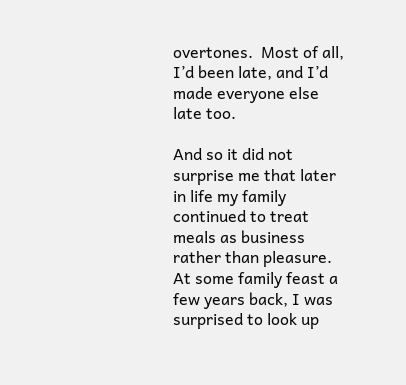overtones.  Most of all, I’d been late, and I’d made everyone else late too.

And so it did not surprise me that later in life my family continued to treat meals as business rather than pleasure.  At some family feast a few years back, I was surprised to look up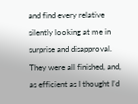and find every relative silently looking at me in surprise and disapproval.  They were all finished, and, as efficient as I thought I’d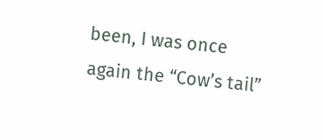been, I was once again the “Cow’s tail”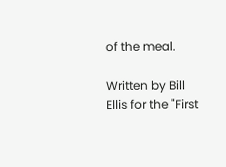of the meal.

Written by Bill Ellis for the "First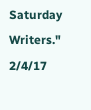Saturday Writers." 2/4/17